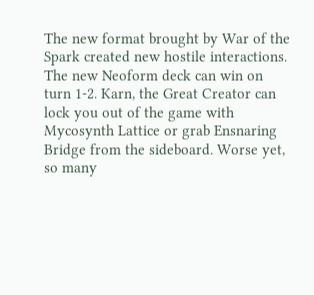The new format brought by War of the Spark created new hostile interactions. The new Neoform deck can win on turn 1-2. Karn, the Great Creator can lock you out of the game with Mycosynth Lattice or grab Ensnaring Bridge from the sideboard. Worse yet, so many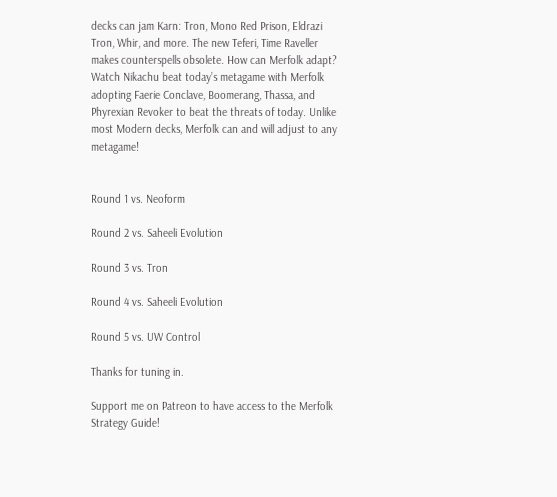decks can jam Karn: Tron, Mono Red Prison, Eldrazi Tron, Whir, and more. The new Teferi, Time Raveller makes counterspells obsolete. How can Merfolk adapt? Watch Nikachu beat today’s metagame with Merfolk adopting Faerie Conclave, Boomerang, Thassa, and Phyrexian Revoker to beat the threats of today. Unlike most Modern decks, Merfolk can and will adjust to any metagame!


Round 1 vs. Neoform

Round 2 vs. Saheeli Evolution

Round 3 vs. Tron

Round 4 vs. Saheeli Evolution

Round 5 vs. UW Control

Thanks for tuning in.

Support me on Patreon to have access to the Merfolk Strategy Guide!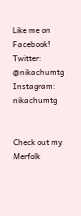Like me on Facebook!
Twitter: @nikachumtg
Instagram: nikachumtg


Check out my Merfolk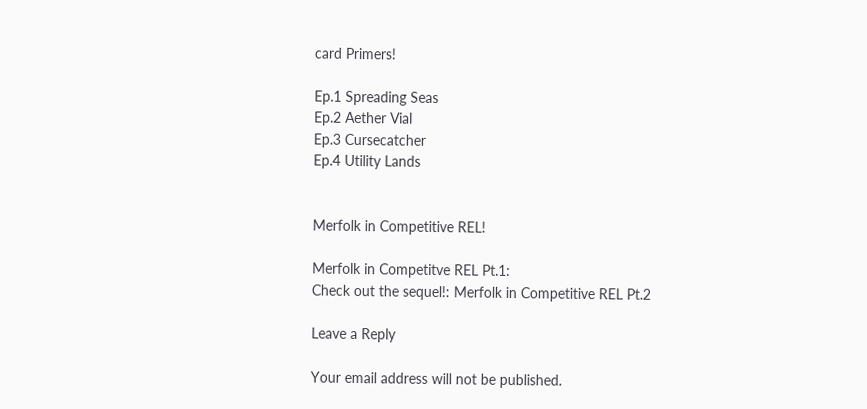card Primers!

Ep.1 Spreading Seas
Ep.2 Aether Vial
Ep.3 Cursecatcher
Ep.4 Utility Lands


Merfolk in Competitive REL!

Merfolk in Competitve REL Pt.1:
Check out the sequel!: Merfolk in Competitive REL Pt.2

Leave a Reply

Your email address will not be published.